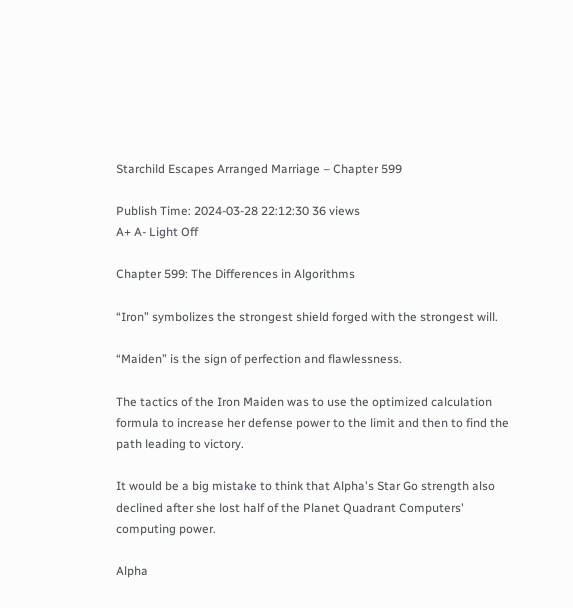Starchild Escapes Arranged Marriage – Chapter 599

Publish Time: 2024-03-28 22:12:30 36 views
A+ A- Light Off

Chapter 599: The Differences in Algorithms

“Iron” symbolizes the strongest shield forged with the strongest will.

“Maiden” is the sign of perfection and flawlessness.

The tactics of the Iron Maiden was to use the optimized calculation formula to increase her defense power to the limit and then to find the path leading to victory.

It would be a big mistake to think that Alpha's Star Go strength also declined after she lost half of the Planet Quadrant Computers' computing power.

Alpha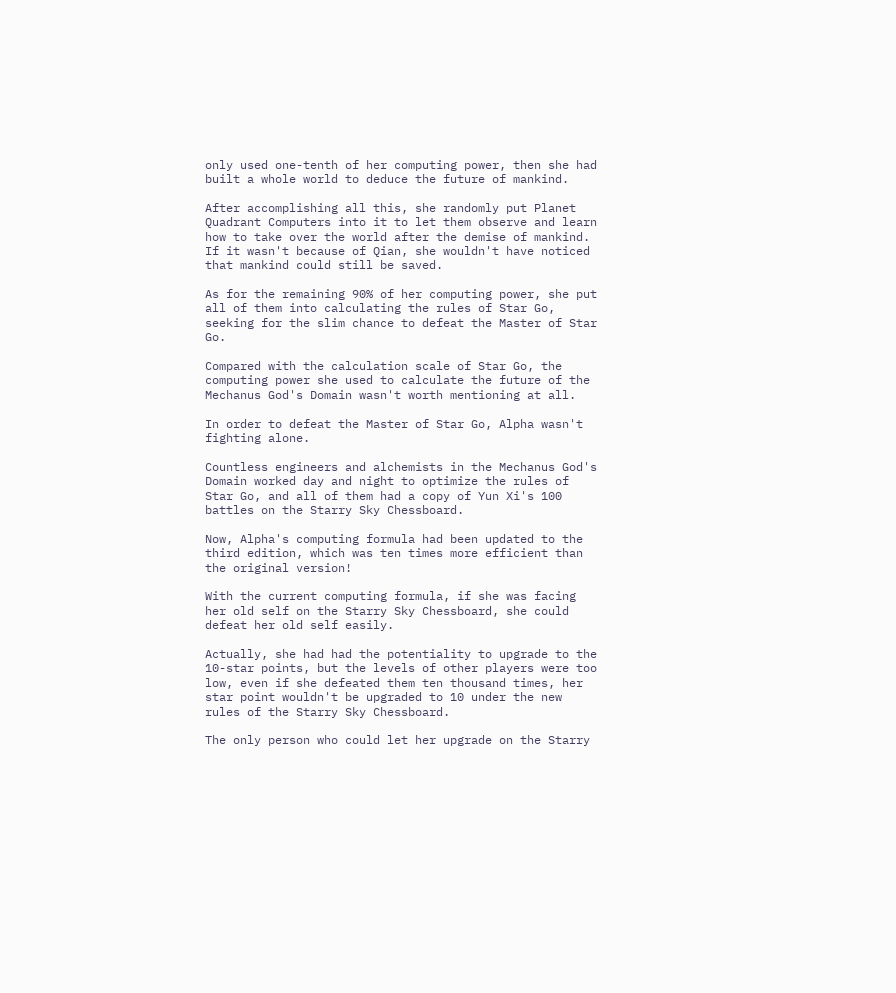only used one-tenth of her computing power, then she had built a whole world to deduce the future of mankind.

After accomplishing all this, she randomly put Planet Quadrant Computers into it to let them observe and learn how to take over the world after the demise of mankind. If it wasn't because of Qian, she wouldn't have noticed that mankind could still be saved.

As for the remaining 90% of her computing power, she put all of them into calculating the rules of Star Go, seeking for the slim chance to defeat the Master of Star Go.

Compared with the calculation scale of Star Go, the computing power she used to calculate the future of the Mechanus God's Domain wasn't worth mentioning at all.

In order to defeat the Master of Star Go, Alpha wasn't fighting alone.

Countless engineers and alchemists in the Mechanus God's Domain worked day and night to optimize the rules of Star Go, and all of them had a copy of Yun Xi's 100 battles on the Starry Sky Chessboard.

Now, Alpha's computing formula had been updated to the third edition, which was ten times more efficient than the original version!

With the current computing formula, if she was facing her old self on the Starry Sky Chessboard, she could defeat her old self easily.

Actually, she had had the potentiality to upgrade to the 10-star points, but the levels of other players were too low, even if she defeated them ten thousand times, her star point wouldn't be upgraded to 10 under the new rules of the Starry Sky Chessboard.

The only person who could let her upgrade on the Starry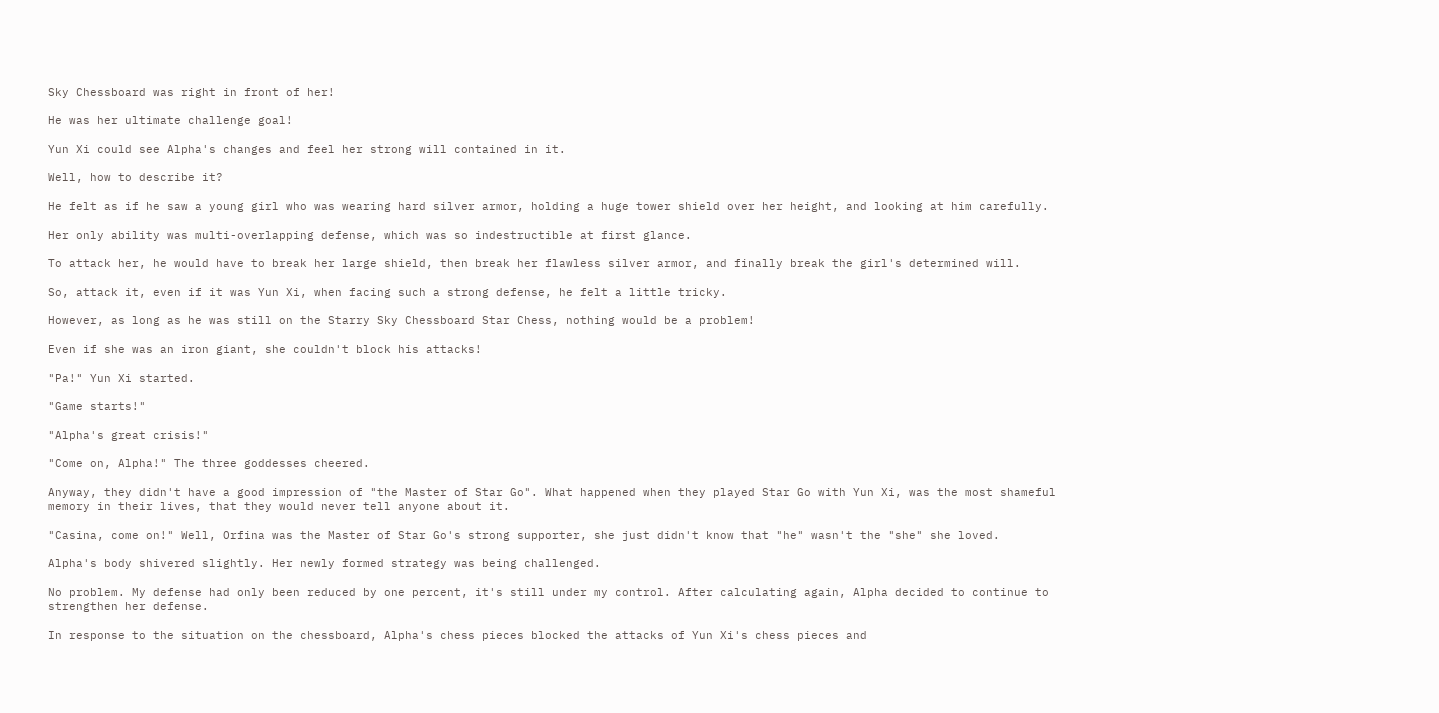Sky Chessboard was right in front of her!

He was her ultimate challenge goal!

Yun Xi could see Alpha's changes and feel her strong will contained in it.

Well, how to describe it?

He felt as if he saw a young girl who was wearing hard silver armor, holding a huge tower shield over her height, and looking at him carefully.

Her only ability was multi-overlapping defense, which was so indestructible at first glance.

To attack her, he would have to break her large shield, then break her flawless silver armor, and finally break the girl's determined will.

So, attack it, even if it was Yun Xi, when facing such a strong defense, he felt a little tricky.

However, as long as he was still on the Starry Sky Chessboard Star Chess, nothing would be a problem!

Even if she was an iron giant, she couldn't block his attacks!

"Pa!" Yun Xi started.

"Game starts!"

"Alpha's great crisis!"

"Come on, Alpha!" The three goddesses cheered.

Anyway, they didn't have a good impression of "the Master of Star Go". What happened when they played Star Go with Yun Xi, was the most shameful memory in their lives, that they would never tell anyone about it.

"Casina, come on!" Well, Orfina was the Master of Star Go's strong supporter, she just didn't know that "he" wasn't the "she" she loved.

Alpha's body shivered slightly. Her newly formed strategy was being challenged.

No problem. My defense had only been reduced by one percent, it's still under my control. After calculating again, Alpha decided to continue to strengthen her defense.

In response to the situation on the chessboard, Alpha's chess pieces blocked the attacks of Yun Xi's chess pieces and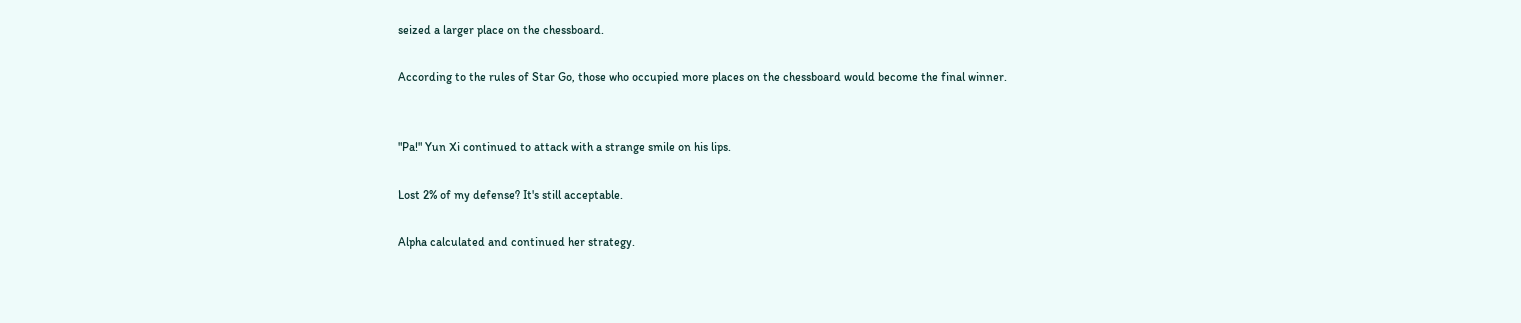seized a larger place on the chessboard.

According to the rules of Star Go, those who occupied more places on the chessboard would become the final winner.


"Pa!" Yun Xi continued to attack with a strange smile on his lips.

Lost 2% of my defense? It's still acceptable.

Alpha calculated and continued her strategy.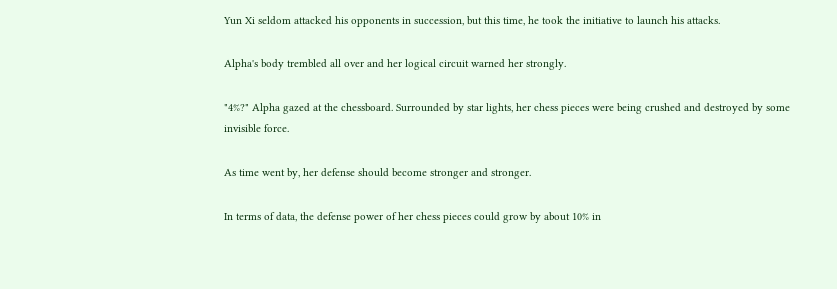Yun Xi seldom attacked his opponents in succession, but this time, he took the initiative to launch his attacks.

Alpha's body trembled all over and her logical circuit warned her strongly.

"4%?" Alpha gazed at the chessboard. Surrounded by star lights, her chess pieces were being crushed and destroyed by some invisible force.

As time went by, her defense should become stronger and stronger.

In terms of data, the defense power of her chess pieces could grow by about 10% in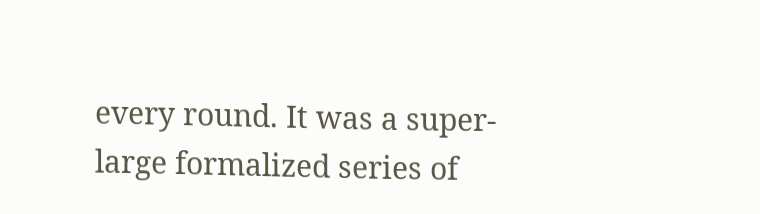every round. It was a super-large formalized series of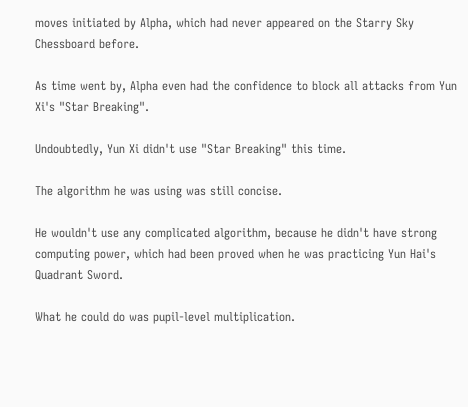moves initiated by Alpha, which had never appeared on the Starry Sky Chessboard before.

As time went by, Alpha even had the confidence to block all attacks from Yun Xi's "Star Breaking".

Undoubtedly, Yun Xi didn't use "Star Breaking" this time.

The algorithm he was using was still concise.

He wouldn't use any complicated algorithm, because he didn't have strong computing power, which had been proved when he was practicing Yun Hai's Quadrant Sword.

What he could do was pupil-level multiplication.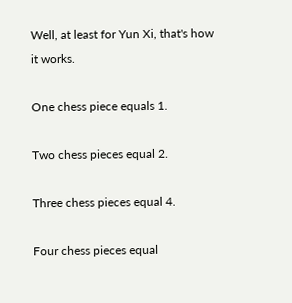Well, at least for Yun Xi, that's how it works.

One chess piece equals 1.

Two chess pieces equal 2.

Three chess pieces equal 4.

Four chess pieces equal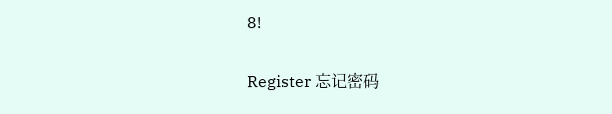8!

Register 忘记密码